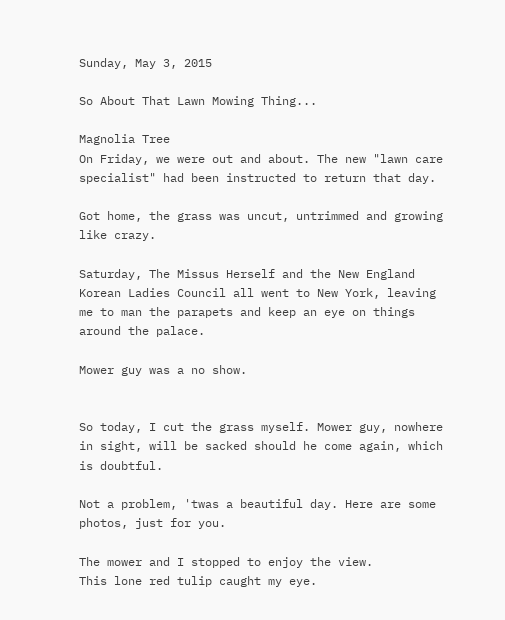Sunday, May 3, 2015

So About That Lawn Mowing Thing...

Magnolia Tree
On Friday, we were out and about. The new "lawn care specialist" had been instructed to return that day.

Got home, the grass was uncut, untrimmed and growing like crazy.

Saturday, The Missus Herself and the New England Korean Ladies Council all went to New York, leaving me to man the parapets and keep an eye on things around the palace.

Mower guy was a no show.


So today, I cut the grass myself. Mower guy, nowhere in sight, will be sacked should he come again, which is doubtful.

Not a problem, 'twas a beautiful day. Here are some photos, just for you.

The mower and I stopped to enjoy the view.
This lone red tulip caught my eye.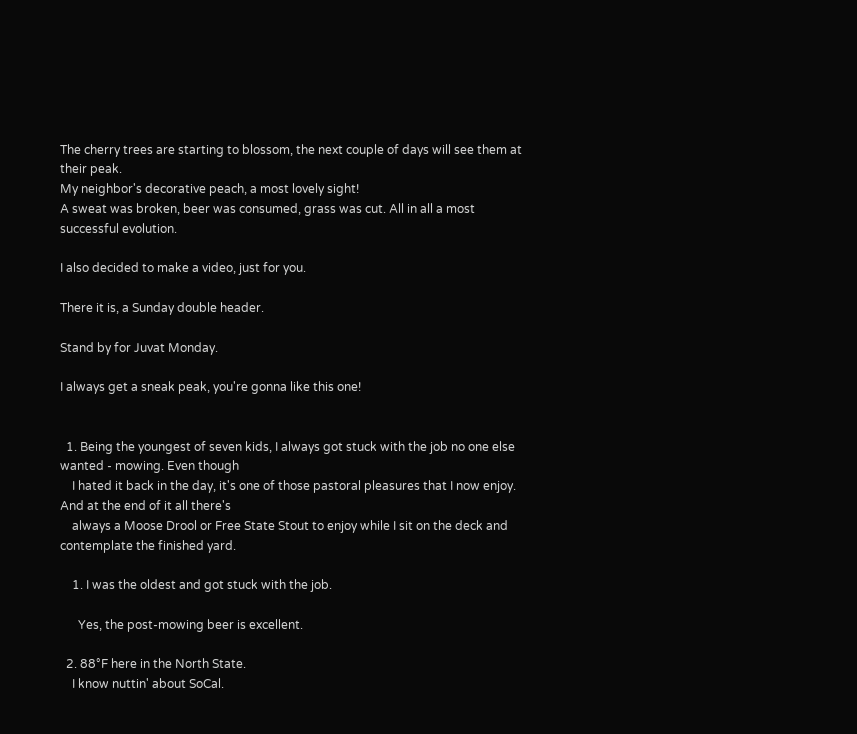The cherry trees are starting to blossom, the next couple of days will see them at their peak.
My neighbor's decorative peach, a most lovely sight!
A sweat was broken, beer was consumed, grass was cut. All in all a most successful evolution.

I also decided to make a video, just for you.

There it is, a Sunday double header.

Stand by for Juvat Monday.

I always get a sneak peak, you're gonna like this one!


  1. Being the youngest of seven kids, I always got stuck with the job no one else wanted - mowing. Even though
    I hated it back in the day, it's one of those pastoral pleasures that I now enjoy. And at the end of it all there's
    always a Moose Drool or Free State Stout to enjoy while I sit on the deck and contemplate the finished yard.

    1. I was the oldest and got stuck with the job.

      Yes, the post-mowing beer is excellent.

  2. 88°F here in the North State.
    I know nuttin' about SoCal.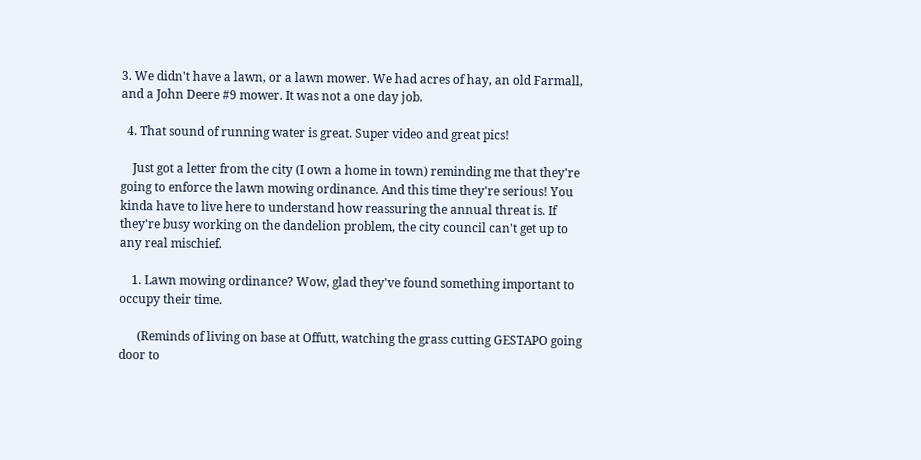3. We didn't have a lawn, or a lawn mower. We had acres of hay, an old Farmall, and a John Deere #9 mower. It was not a one day job.

  4. That sound of running water is great. Super video and great pics!

    Just got a letter from the city (I own a home in town) reminding me that they're going to enforce the lawn mowing ordinance. And this time they're serious! You kinda have to live here to understand how reassuring the annual threat is. If they're busy working on the dandelion problem, the city council can't get up to any real mischief.

    1. Lawn mowing ordinance? Wow, glad they've found something important to occupy their time.

      (Reminds of living on base at Offutt, watching the grass cutting GESTAPO going door to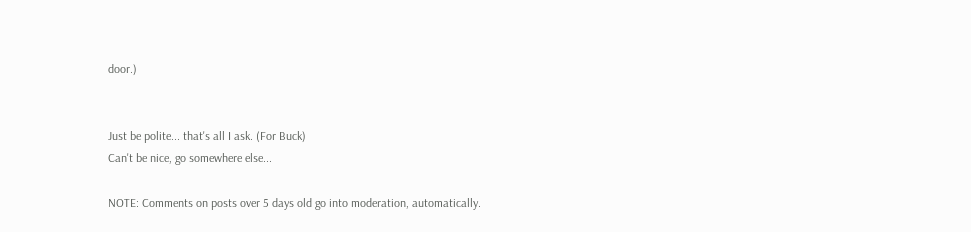door.)


Just be polite... that's all I ask. (For Buck)
Can't be nice, go somewhere else...

NOTE: Comments on posts over 5 days old go into moderation, automatically.